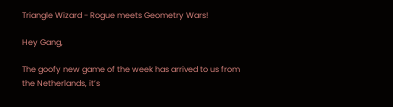Triangle Wizard - Rogue meets Geometry Wars!

Hey Gang,

The goofy new game of the week has arrived to us from the Netherlands, it’s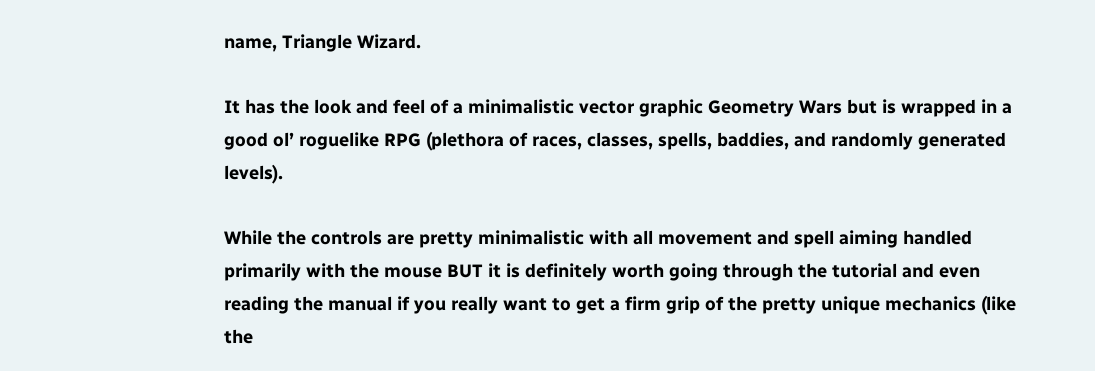name, Triangle Wizard.

It has the look and feel of a minimalistic vector graphic Geometry Wars but is wrapped in a good ol’ roguelike RPG (plethora of races, classes, spells, baddies, and randomly generated levels).

While the controls are pretty minimalistic with all movement and spell aiming handled primarily with the mouse BUT it is definitely worth going through the tutorial and even reading the manual if you really want to get a firm grip of the pretty unique mechanics (like the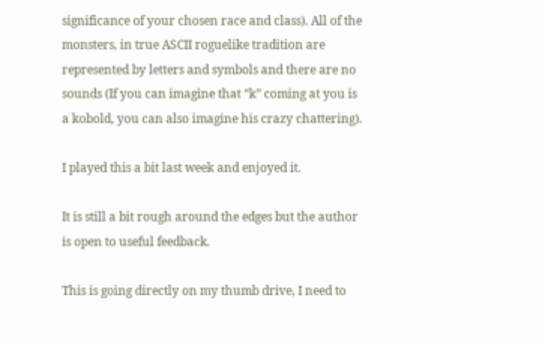significance of your chosen race and class). All of the monsters, in true ASCII roguelike tradition are represented by letters and symbols and there are no sounds (If you can imagine that “k” coming at you is a kobold, you can also imagine his crazy chattering).

I played this a bit last week and enjoyed it.

It is still a bit rough around the edges but the author is open to useful feedback.

This is going directly on my thumb drive, I need to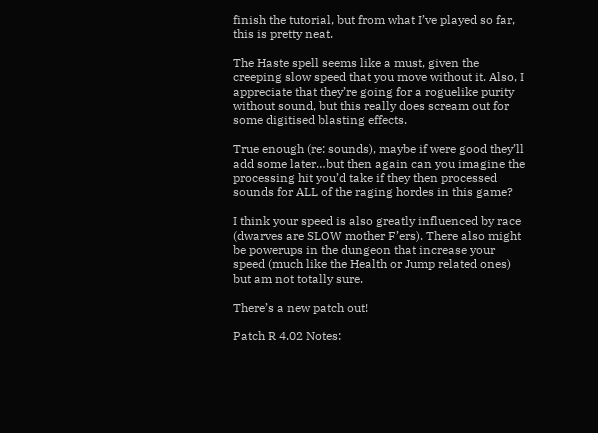finish the tutorial, but from what I’ve played so far, this is pretty neat.

The Haste spell seems like a must, given the creeping slow speed that you move without it. Also, I appreciate that they’re going for a roguelike purity without sound, but this really does scream out for some digitised blasting effects.

True enough (re: sounds), maybe if were good they’ll add some later…but then again can you imagine the processing hit you’d take if they then processed sounds for ALL of the raging hordes in this game?

I think your speed is also greatly influenced by race (dwarves are SLOW mother F’ers). There also might be powerups in the dungeon that increase your speed (much like the Health or Jump related ones) but am not totally sure.

There’s a new patch out!

Patch R 4.02 Notes: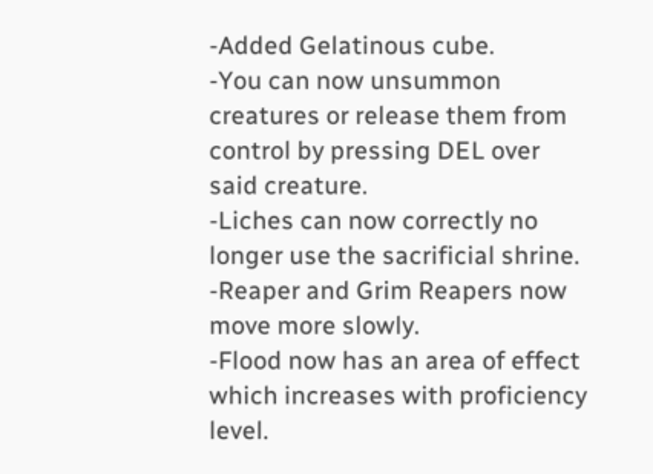-Added Gelatinous cube.
-You can now unsummon creatures or release them from control by pressing DEL over said creature.
-Liches can now correctly no longer use the sacrificial shrine.
-Reaper and Grim Reapers now move more slowly.
-Flood now has an area of effect which increases with proficiency level.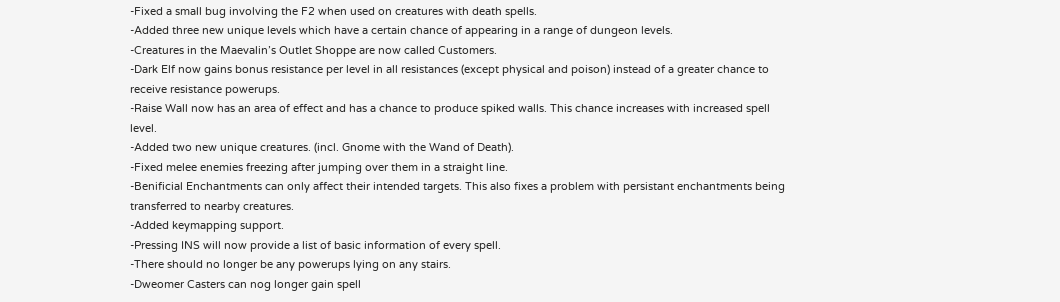-Fixed a small bug involving the F2 when used on creatures with death spells.
-Added three new unique levels which have a certain chance of appearing in a range of dungeon levels.
-Creatures in the Maevalin’s Outlet Shoppe are now called Customers.
-Dark Elf now gains bonus resistance per level in all resistances (except physical and poison) instead of a greater chance to receive resistance powerups.
-Raise Wall now has an area of effect and has a chance to produce spiked walls. This chance increases with increased spell level.
-Added two new unique creatures. (incl. Gnome with the Wand of Death).
-Fixed melee enemies freezing after jumping over them in a straight line.
-Benificial Enchantments can only affect their intended targets. This also fixes a problem with persistant enchantments being transferred to nearby creatures.
-Added keymapping support.
-Pressing INS will now provide a list of basic information of every spell.
-There should no longer be any powerups lying on any stairs.
-Dweomer Casters can nog longer gain spell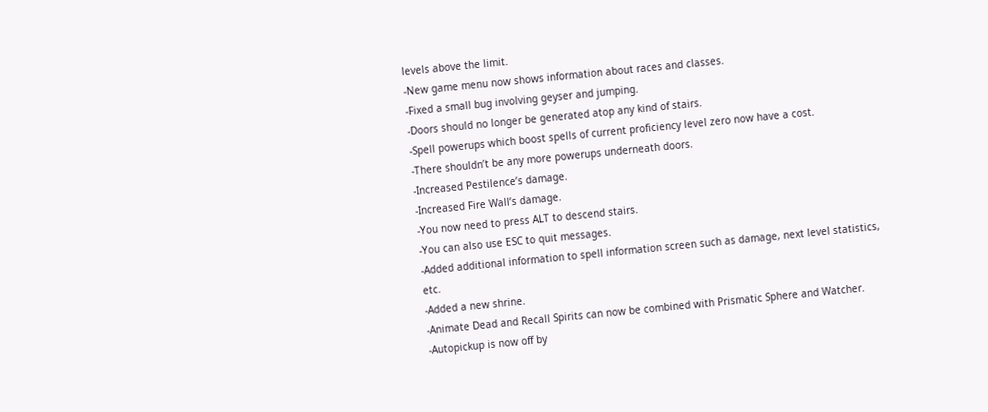levels above the limit.
-New game menu now shows information about races and classes.
-Fixed a small bug involving geyser and jumping.
-Doors should no longer be generated atop any kind of stairs.
-Spell powerups which boost spells of current proficiency level zero now have a cost.
-There shouldn’t be any more powerups underneath doors.
-Increased Pestilence’s damage.
-Increased Fire Wall’s damage.
-You now need to press ALT to descend stairs.
-You can also use ESC to quit messages.
-Added additional information to spell information screen such as damage, next level statistics, etc.
-Added a new shrine.
-Animate Dead and Recall Spirits can now be combined with Prismatic Sphere and Watcher.
-Autopickup is now off by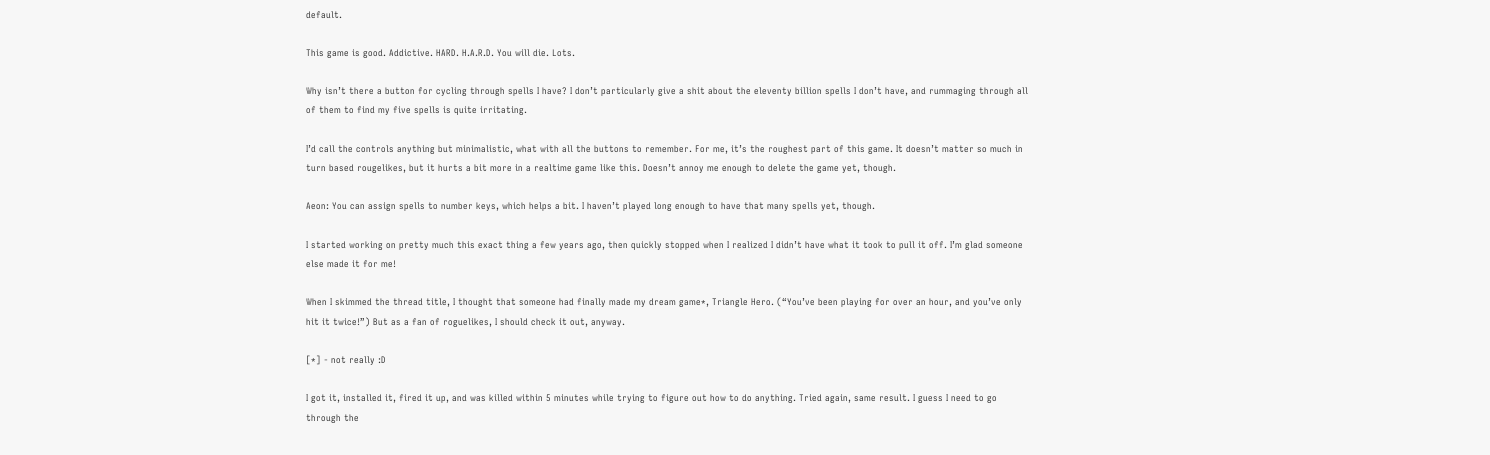default.

This game is good. Addictive. HARD. H.A.R.D. You will die. Lots.

Why isn’t there a button for cycling through spells I have? I don’t particularly give a shit about the eleventy billion spells I don’t have, and rummaging through all of them to find my five spells is quite irritating.

I’d call the controls anything but minimalistic, what with all the buttons to remember. For me, it’s the roughest part of this game. It doesn’t matter so much in turn based rougelikes, but it hurts a bit more in a realtime game like this. Doesn’t annoy me enough to delete the game yet, though.

Aeon: You can assign spells to number keys, which helps a bit. I haven’t played long enough to have that many spells yet, though.

I started working on pretty much this exact thing a few years ago, then quickly stopped when I realized I didn’t have what it took to pull it off. I’m glad someone else made it for me!

When I skimmed the thread title, I thought that someone had finally made my dream game*, Triangle Hero. (“You’ve been playing for over an hour, and you’ve only hit it twice!”) But as a fan of roguelikes, I should check it out, anyway.

[*] - not really :D

I got it, installed it, fired it up, and was killed within 5 minutes while trying to figure out how to do anything. Tried again, same result. I guess I need to go through the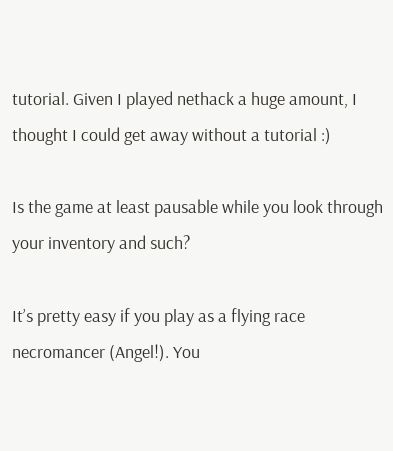tutorial. Given I played nethack a huge amount, I thought I could get away without a tutorial :)

Is the game at least pausable while you look through your inventory and such?

It’s pretty easy if you play as a flying race necromancer (Angel!). You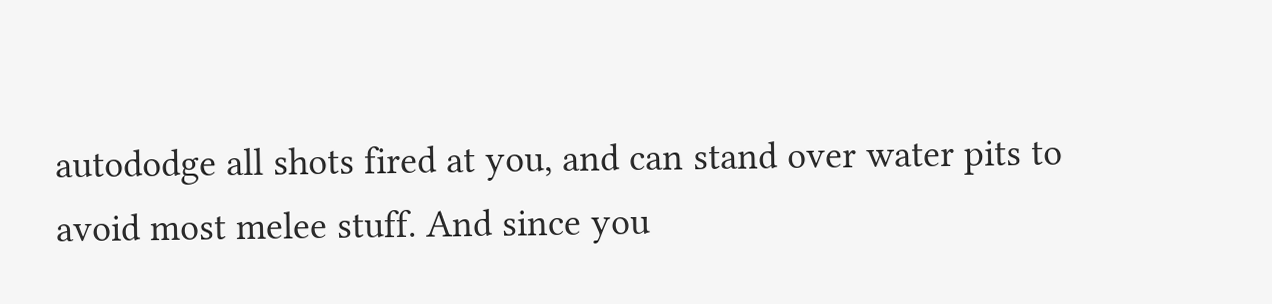autododge all shots fired at you, and can stand over water pits to avoid most melee stuff. And since you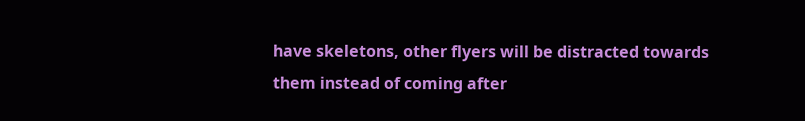have skeletons, other flyers will be distracted towards them instead of coming after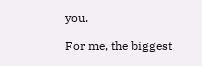you.

For me, the biggest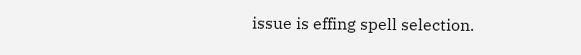issue is effing spell selection.